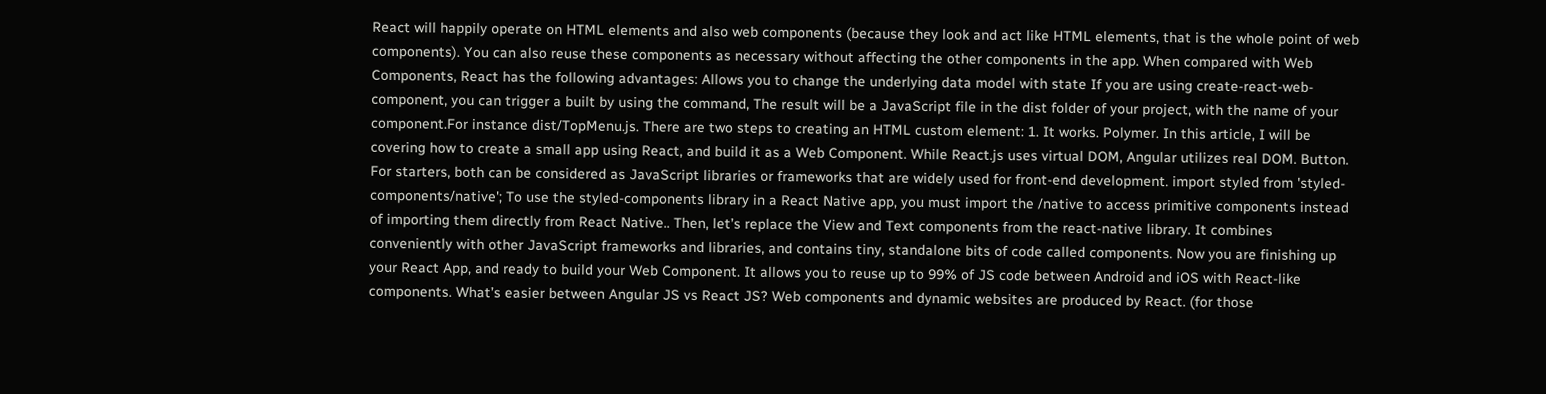React will happily operate on HTML elements and also web components (because they look and act like HTML elements, that is the whole point of web components). You can also reuse these components as necessary without affecting the other components in the app. When compared with Web Components, React has the following advantages: Allows you to change the underlying data model with state If you are using create-react-web-component, you can trigger a built by using the command, The result will be a JavaScript file in the dist folder of your project, with the name of your component.For instance dist/TopMenu.js. There are two steps to creating an HTML custom element: 1. It works. Polymer. In this article, I will be covering how to create a small app using React, and build it as a Web Component. While React.js uses virtual DOM, Angular utilizes real DOM. Button. For starters, both can be considered as JavaScript libraries or frameworks that are widely used for front-end development. import styled from 'styled-components/native'; To use the styled-components library in a React Native app, you must import the /native to access primitive components instead of importing them directly from React Native.. Then, let’s replace the View and Text components from the react-native library. It combines conveniently with other JavaScript frameworks and libraries, and contains tiny, standalone bits of code called components. Now you are finishing up your React App, and ready to build your Web Component. It allows you to reuse up to 99% of JS code between Android and iOS with React-like components. What’s easier between Angular JS vs React JS? Web components and dynamic websites are produced by React. (for those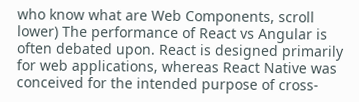who know what are Web Components, scroll lower) The performance of React vs Angular is often debated upon. React is designed primarily for web applications, whereas React Native was conceived for the intended purpose of cross-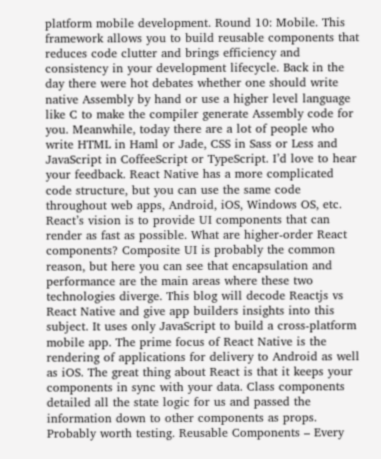platform mobile development. Round 10: Mobile. This framework allows you to build reusable components that reduces code clutter and brings efficiency and consistency in your development lifecycle. Back in the day there were hot debates whether one should write native Assembly by hand or use a higher level language like C to make the compiler generate Assembly code for you. Meanwhile, today there are a lot of people who write HTML in Haml or Jade, CSS in Sass or Less and JavaScript in CoffeeScript or TypeScript. I’d love to hear your feedback. React Native has a more complicated code structure, but you can use the same code throughout web apps, Android, iOS, Windows OS, etc. React’s vision is to provide UI components that can render as fast as possible. What are higher-order React components? Composite UI is probably the common reason, but here you can see that encapsulation and performance are the main areas where these two technologies diverge. This blog will decode Reactjs vs React Native and give app builders insights into this subject. It uses only JavaScript to build a cross-platform mobile app. The prime focus of React Native is the rendering of applications for delivery to Android as well as iOS. The great thing about React is that it keeps your components in sync with your data. Class components detailed all the state logic for us and passed the information down to other components as props. Probably worth testing. Reusable Components – Every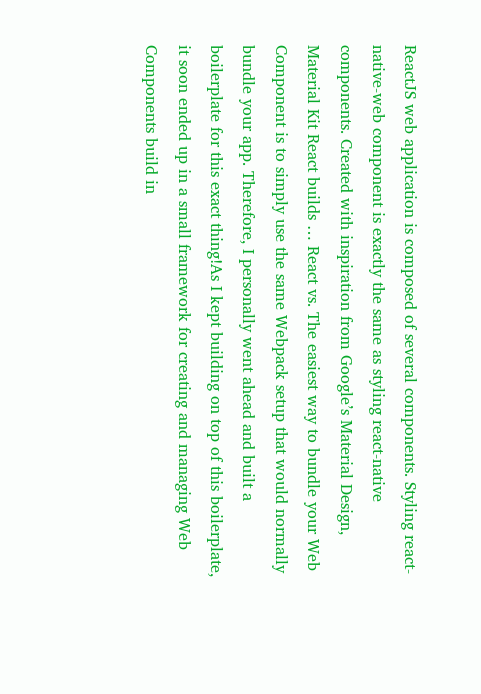ReactJS web application is composed of several components. Styling react-native-web component is exactly the same as styling react-native components. Created with inspiration from Google’s Material Design, Material Kit React builds … React vs. The easiest way to bundle your Web Component is to simply use the same Webpack setup that would normally bundle your app. Therefore, I personally went ahead and built a boilerplate for this exact thing!As I kept building on top of this boilerplate, it soon ended up in a small framework for creating and managing Web Components build in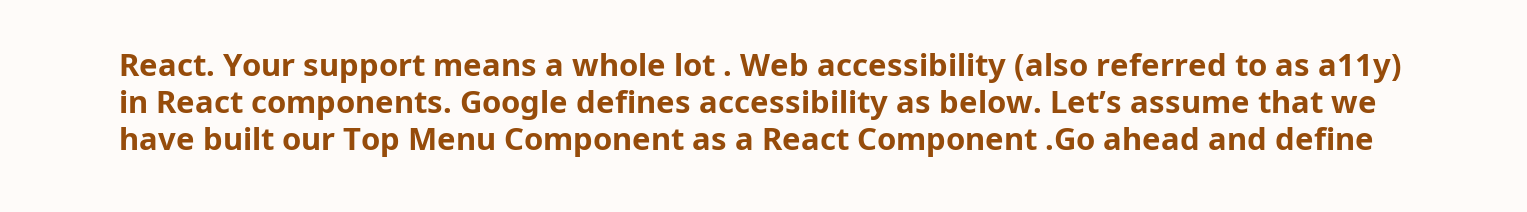React. Your support means a whole lot . Web accessibility (also referred to as a11y) in React components. Google defines accessibility as below. Let’s assume that we have built our Top Menu Component as a React Component .Go ahead and define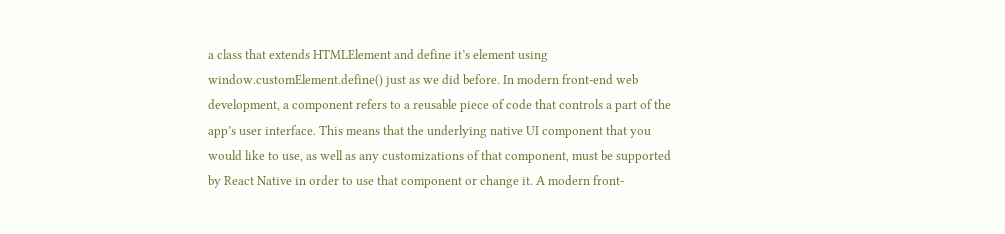a class that extends HTMLElement and define it’s element using window.customElement.define() just as we did before. In modern front-end web development, a component refers to a reusable piece of code that controls a part of the app’s user interface. This means that the underlying native UI component that you would like to use, as well as any customizations of that component, must be supported by React Native in order to use that component or change it. A modern front-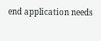end application needs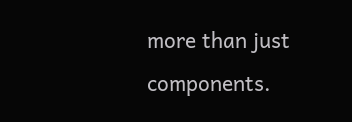more than just components.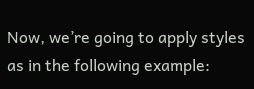Now, we’re going to apply styles as in the following example: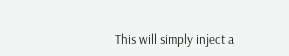This will simply inject a